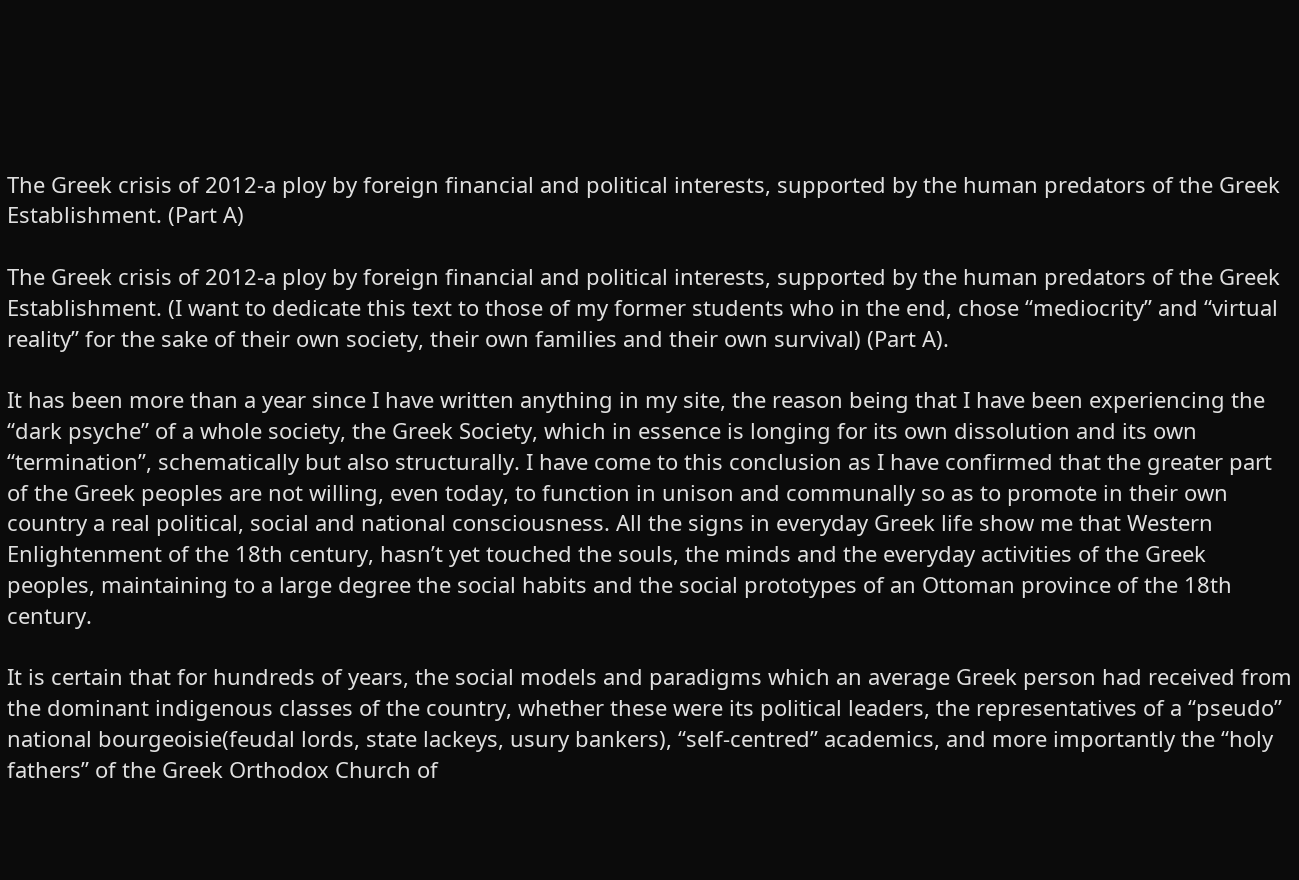The Greek crisis of 2012-a ploy by foreign financial and political interests, supported by the human predators of the Greek Establishment. (Part A)

The Greek crisis of 2012-a ploy by foreign financial and political interests, supported by the human predators of the Greek Establishment. (I want to dedicate this text to those of my former students who in the end, chose “mediocrity” and “virtual reality” for the sake of their own society, their own families and their own survival) (Part A).

It has been more than a year since I have written anything in my site, the reason being that I have been experiencing the “dark psyche” of a whole society, the Greek Society, which in essence is longing for its own dissolution and its own “termination”, schematically but also structurally. I have come to this conclusion as I have confirmed that the greater part of the Greek peoples are not willing, even today, to function in unison and communally so as to promote in their own country a real political, social and national consciousness. All the signs in everyday Greek life show me that Western Enlightenment of the 18th century, hasn’t yet touched the souls, the minds and the everyday activities of the Greek peoples, maintaining to a large degree the social habits and the social prototypes of an Ottoman province of the 18th century.

It is certain that for hundreds of years, the social models and paradigms which an average Greek person had received from the dominant indigenous classes of the country, whether these were its political leaders, the representatives of a “pseudo” national bourgeoisie(feudal lords, state lackeys, usury bankers), “self-centred” academics, and more importantly the “holy fathers” of the Greek Orthodox Church of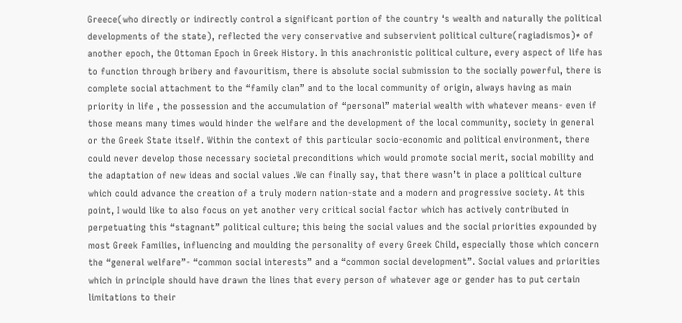Greece(who directly or indirectly control a significant portion of the country ‘s wealth and naturally the political developments of the state), reflected the very conservative and subservient political culture(ragiadismos)* of another epoch, the Ottoman Epoch in Greek History. In this anachronistic political culture, every aspect of life has to function through bribery and favouritism, there is absolute social submission to the socially powerful, there is complete social attachment to the “family clan” and to the local community of origin, always having as main priority in life , the possession and the accumulation of “personal” material wealth with whatever means- even if those means many times would hinder the welfare and the development of the local community, society in general or the Greek State itself. Within the context of this particular socio-economic and political environment, there could never develop those necessary societal preconditions which would promote social merit, social mobility and the adaptation of new ideas and social values .We can finally say, that there wasn’t in place a political culture which could advance the creation of a truly modern nation-state and a modern and progressive society. At this point, I would like to also focus on yet another very critical social factor which has actively contributed in perpetuating this “stagnant” political culture; this being the social values and the social priorities expounded by most Greek Families, influencing and moulding the personality of every Greek Child, especially those which concern the “general welfare”- “common social interests” and a “common social development”. Social values and priorities which in principle should have drawn the lines that every person of whatever age or gender has to put certain limitations to their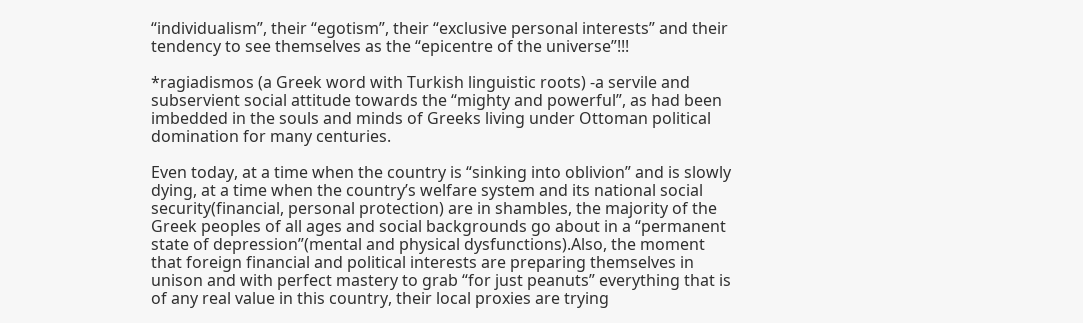“individualism”, their “egotism”, their “exclusive personal interests” and their tendency to see themselves as the “epicentre of the universe”!!!

*ragiadismos (a Greek word with Turkish linguistic roots) -a servile and subservient social attitude towards the “mighty and powerful”, as had been imbedded in the souls and minds of Greeks living under Ottoman political domination for many centuries.

Even today, at a time when the country is “sinking into oblivion” and is slowly dying, at a time when the country’s welfare system and its national social security(financial, personal protection) are in shambles, the majority of the Greek peoples of all ages and social backgrounds go about in a “permanent state of depression”(mental and physical dysfunctions).Also, the moment that foreign financial and political interests are preparing themselves in unison and with perfect mastery to grab “for just peanuts” everything that is of any real value in this country, their local proxies are trying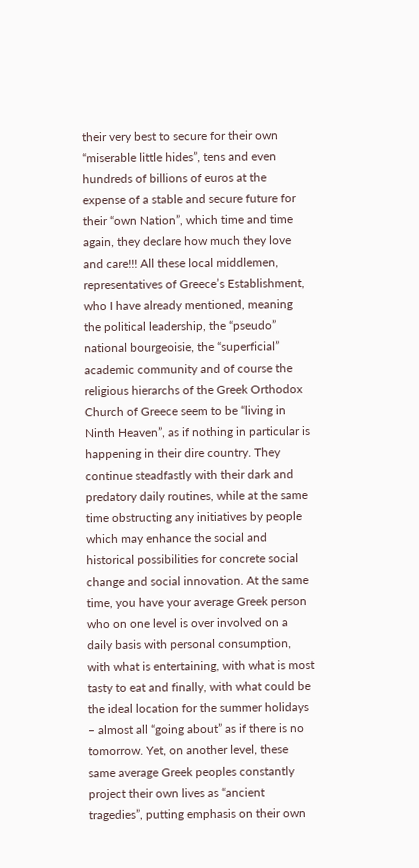their very best to secure for their own “miserable little hides”, tens and even hundreds of billions of euros at the expense of a stable and secure future for their “own Nation”, which time and time again, they declare how much they love and care!!! All these local middlemen, representatives of Greece’s Establishment, who I have already mentioned, meaning the political leadership, the “pseudo” national bourgeoisie, the “superficial” academic community and of course the religious hierarchs of the Greek Orthodox Church of Greece seem to be “living in Ninth Heaven”, as if nothing in particular is happening in their dire country. They continue steadfastly with their dark and predatory daily routines, while at the same time obstructing any initiatives by people which may enhance the social and historical possibilities for concrete social change and social innovation. At the same time, you have your average Greek person who on one level is over involved on a daily basis with personal consumption, with what is entertaining, with what is most tasty to eat and finally, with what could be the ideal location for the summer holidays – almost all “going about” as if there is no tomorrow. Yet, on another level, these same average Greek peoples constantly project their own lives as “ancient tragedies”, putting emphasis on their own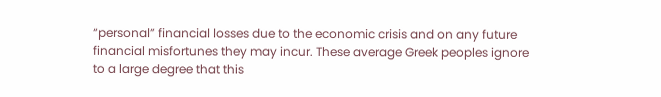“personal” financial losses due to the economic crisis and on any future financial misfortunes they may incur. These average Greek peoples ignore to a large degree that this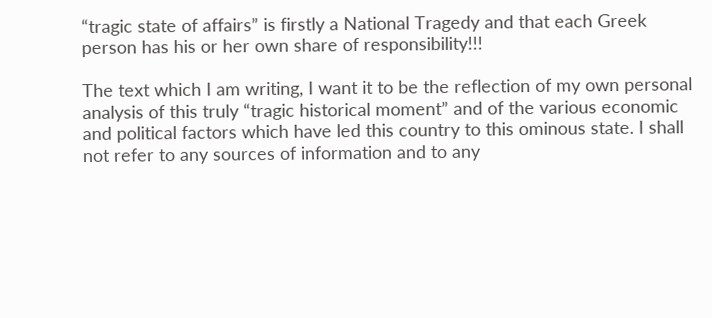“tragic state of affairs” is firstly a National Tragedy and that each Greek person has his or her own share of responsibility!!!

The text which I am writing, I want it to be the reflection of my own personal analysis of this truly “tragic historical moment” and of the various economic and political factors which have led this country to this ominous state. I shall not refer to any sources of information and to any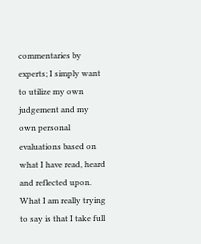commentaries by experts; I simply want to utilize my own judgement and my own personal evaluations based on what I have read, heard and reflected upon. What I am really trying to say is that I take full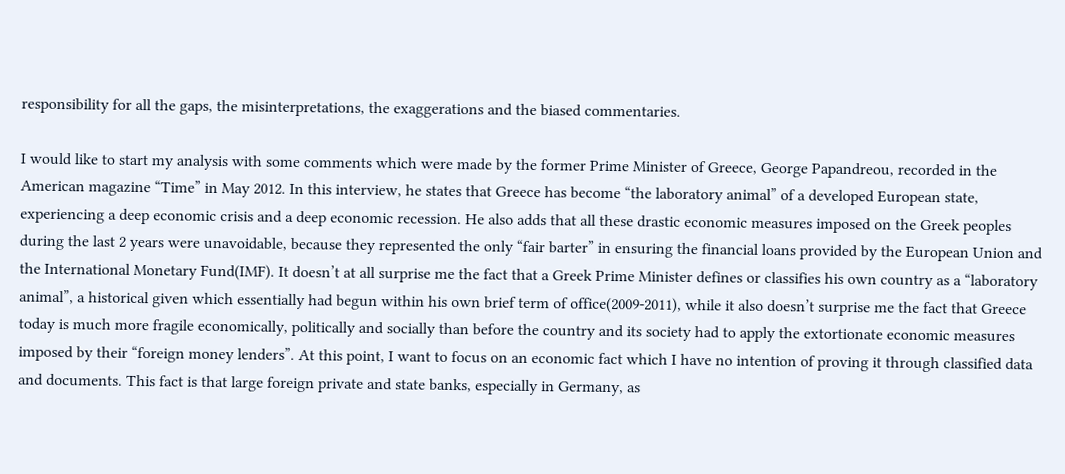responsibility for all the gaps, the misinterpretations, the exaggerations and the biased commentaries.

I would like to start my analysis with some comments which were made by the former Prime Minister of Greece, George Papandreou, recorded in the American magazine “Time” in May 2012. In this interview, he states that Greece has become “the laboratory animal” of a developed European state, experiencing a deep economic crisis and a deep economic recession. He also adds that all these drastic economic measures imposed on the Greek peoples during the last 2 years were unavoidable, because they represented the only “fair barter” in ensuring the financial loans provided by the European Union and the International Monetary Fund(IMF). It doesn’t at all surprise me the fact that a Greek Prime Minister defines or classifies his own country as a “laboratory animal”, a historical given which essentially had begun within his own brief term of office(2009-2011), while it also doesn’t surprise me the fact that Greece today is much more fragile economically, politically and socially than before the country and its society had to apply the extortionate economic measures imposed by their “foreign money lenders”. At this point, I want to focus on an economic fact which I have no intention of proving it through classified data and documents. This fact is that large foreign private and state banks, especially in Germany, as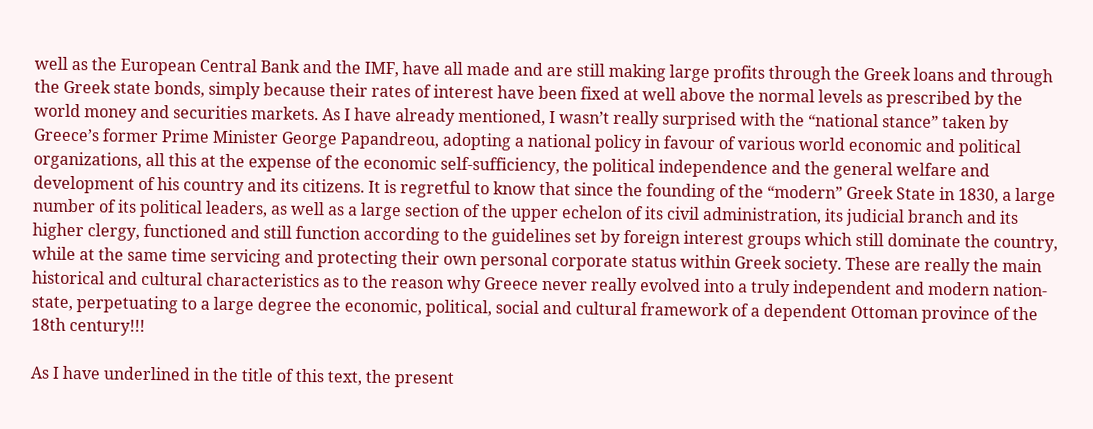well as the European Central Bank and the IMF, have all made and are still making large profits through the Greek loans and through the Greek state bonds, simply because their rates of interest have been fixed at well above the normal levels as prescribed by the world money and securities markets. As I have already mentioned, I wasn’t really surprised with the “national stance” taken by Greece’s former Prime Minister George Papandreou, adopting a national policy in favour of various world economic and political organizations, all this at the expense of the economic self-sufficiency, the political independence and the general welfare and development of his country and its citizens. It is regretful to know that since the founding of the “modern” Greek State in 1830, a large number of its political leaders, as well as a large section of the upper echelon of its civil administration, its judicial branch and its higher clergy, functioned and still function according to the guidelines set by foreign interest groups which still dominate the country, while at the same time servicing and protecting their own personal corporate status within Greek society. These are really the main historical and cultural characteristics as to the reason why Greece never really evolved into a truly independent and modern nation-state, perpetuating to a large degree the economic, political, social and cultural framework of a dependent Ottoman province of the 18th century!!!

As I have underlined in the title of this text, the present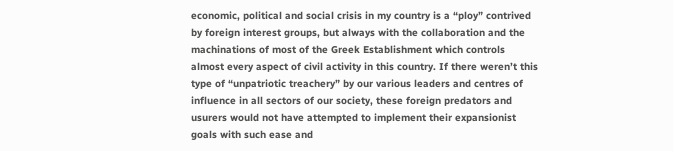economic, political and social crisis in my country is a “ploy” contrived by foreign interest groups, but always with the collaboration and the machinations of most of the Greek Establishment which controls almost every aspect of civil activity in this country. If there weren’t this type of “unpatriotic treachery” by our various leaders and centres of influence in all sectors of our society, these foreign predators and usurers would not have attempted to implement their expansionist goals with such ease and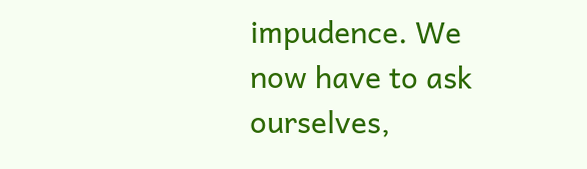impudence. We now have to ask ourselves,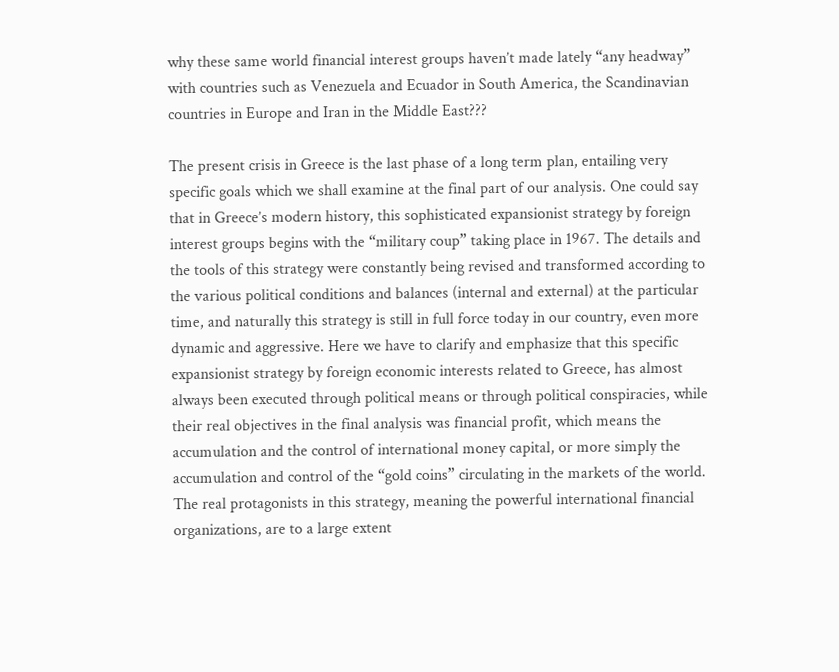why these same world financial interest groups haven’t made lately “any headway” with countries such as Venezuela and Ecuador in South America, the Scandinavian countries in Europe and Iran in the Middle East???

The present crisis in Greece is the last phase of a long term plan, entailing very specific goals which we shall examine at the final part of our analysis. One could say that in Greece’s modern history, this sophisticated expansionist strategy by foreign interest groups begins with the “military coup” taking place in 1967. The details and the tools of this strategy were constantly being revised and transformed according to the various political conditions and balances (internal and external) at the particular time, and naturally this strategy is still in full force today in our country, even more dynamic and aggressive. Here we have to clarify and emphasize that this specific expansionist strategy by foreign economic interests related to Greece, has almost always been executed through political means or through political conspiracies, while their real objectives in the final analysis was financial profit, which means the accumulation and the control of international money capital, or more simply the accumulation and control of the “gold coins” circulating in the markets of the world. The real protagonists in this strategy, meaning the powerful international financial organizations, are to a large extent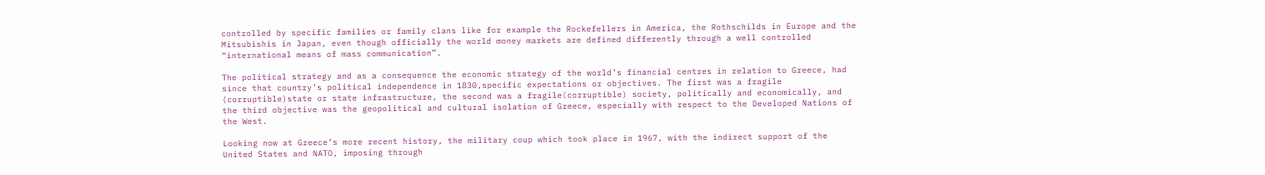controlled by specific families or family clans like for example the Rockefellers in America, the Rothschilds in Europe and the Mitsubishis in Japan, even though officially the world money markets are defined differently through a well controlled “international means of mass communication”.

The political strategy and as a consequence the economic strategy of the world’s financial centres in relation to Greece, had since that country’s political independence in 1830,specific expectations or objectives. The first was a fragile (corruptible)state or state infrastructure, the second was a fragile(corruptible) society, politically and economically, and the third objective was the geopolitical and cultural isolation of Greece, especially with respect to the Developed Nations of the West.

Looking now at Greece’s more recent history, the military coup which took place in 1967, with the indirect support of the United States and NATO, imposing through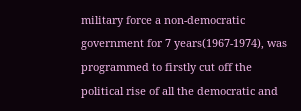military force a non-democratic government for 7 years(1967-1974), was programmed to firstly cut off the political rise of all the democratic and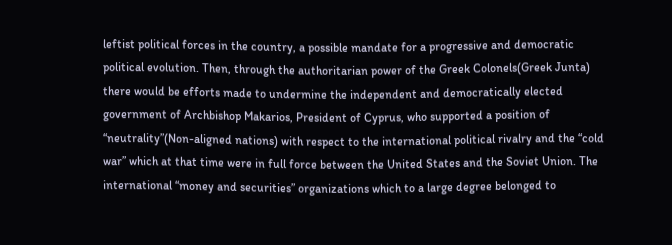leftist political forces in the country, a possible mandate for a progressive and democratic political evolution. Then, through the authoritarian power of the Greek Colonels(Greek Junta) there would be efforts made to undermine the independent and democratically elected government of Archbishop Makarios, President of Cyprus, who supported a position of “neutrality”(Non-aligned nations) with respect to the international political rivalry and the “cold war” which at that time were in full force between the United States and the Soviet Union. The international “money and securities” organizations which to a large degree belonged to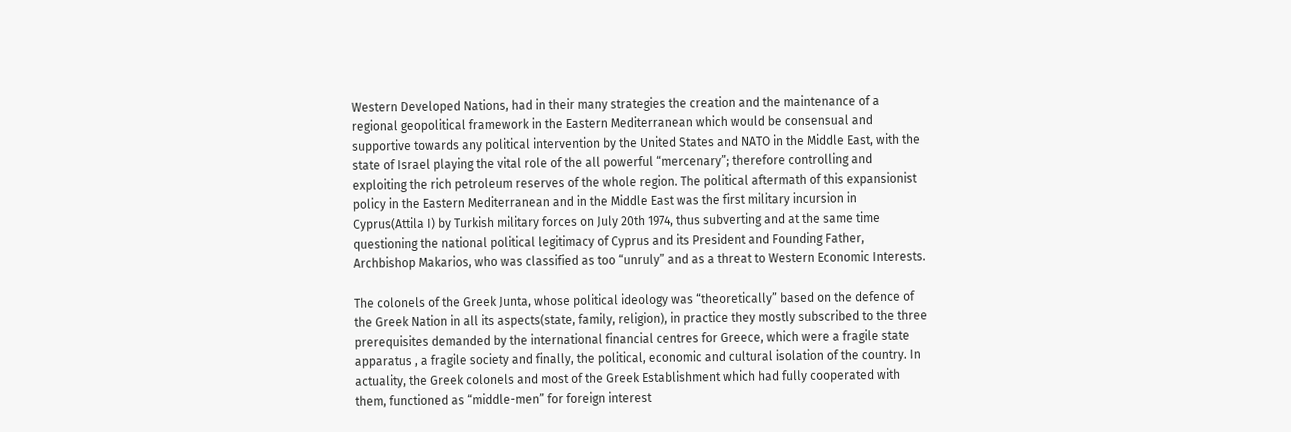Western Developed Nations, had in their many strategies the creation and the maintenance of a regional geopolitical framework in the Eastern Mediterranean which would be consensual and supportive towards any political intervention by the United States and NATO in the Middle East, with the state of Israel playing the vital role of the all powerful “mercenary”; therefore controlling and exploiting the rich petroleum reserves of the whole region. The political aftermath of this expansionist policy in the Eastern Mediterranean and in the Middle East was the first military incursion in Cyprus(Attila I) by Turkish military forces on July 20th 1974, thus subverting and at the same time questioning the national political legitimacy of Cyprus and its President and Founding Father, Archbishop Makarios, who was classified as too “unruly” and as a threat to Western Economic Interests.

The colonels of the Greek Junta, whose political ideology was “theoretically” based on the defence of the Greek Nation in all its aspects(state, family, religion), in practice they mostly subscribed to the three prerequisites demanded by the international financial centres for Greece, which were a fragile state apparatus , a fragile society and finally, the political, economic and cultural isolation of the country. In actuality, the Greek colonels and most of the Greek Establishment which had fully cooperated with them, functioned as “middle-men” for foreign interest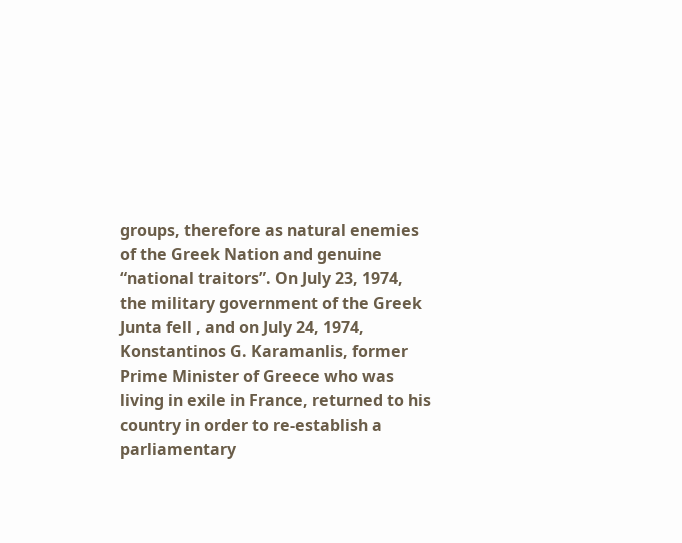groups, therefore as natural enemies of the Greek Nation and genuine “national traitors”. On July 23, 1974, the military government of the Greek Junta fell , and on July 24, 1974, Konstantinos G. Karamanlis, former Prime Minister of Greece who was living in exile in France, returned to his country in order to re-establish a parliamentary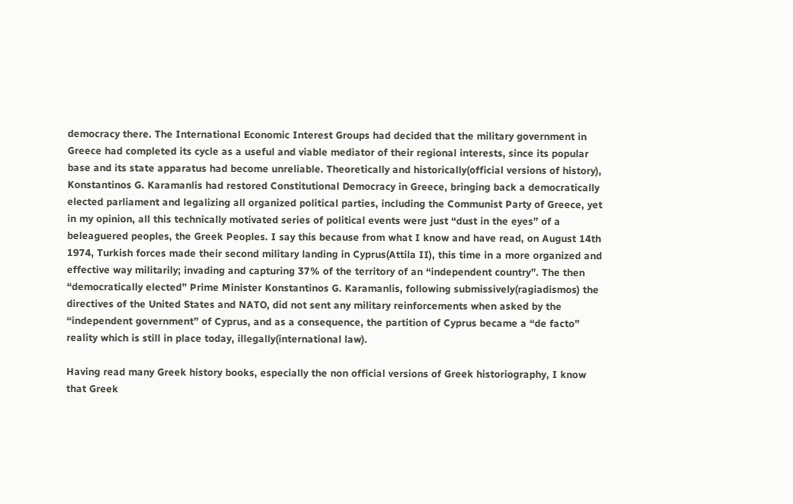democracy there. The International Economic Interest Groups had decided that the military government in Greece had completed its cycle as a useful and viable mediator of their regional interests, since its popular base and its state apparatus had become unreliable. Theoretically and historically(official versions of history), Konstantinos G. Karamanlis had restored Constitutional Democracy in Greece, bringing back a democratically elected parliament and legalizing all organized political parties, including the Communist Party of Greece, yet in my opinion, all this technically motivated series of political events were just “dust in the eyes” of a beleaguered peoples, the Greek Peoples. I say this because from what I know and have read, on August 14th 1974, Turkish forces made their second military landing in Cyprus(Attila II), this time in a more organized and effective way militarily; invading and capturing 37% of the territory of an “independent country”. The then “democratically elected” Prime Minister Konstantinos G. Karamanlis, following submissively(ragiadismos) the directives of the United States and NATO, did not sent any military reinforcements when asked by the “independent government” of Cyprus, and as a consequence, the partition of Cyprus became a “de facto” reality which is still in place today, illegally(international law).

Having read many Greek history books, especially the non official versions of Greek historiography, I know that Greek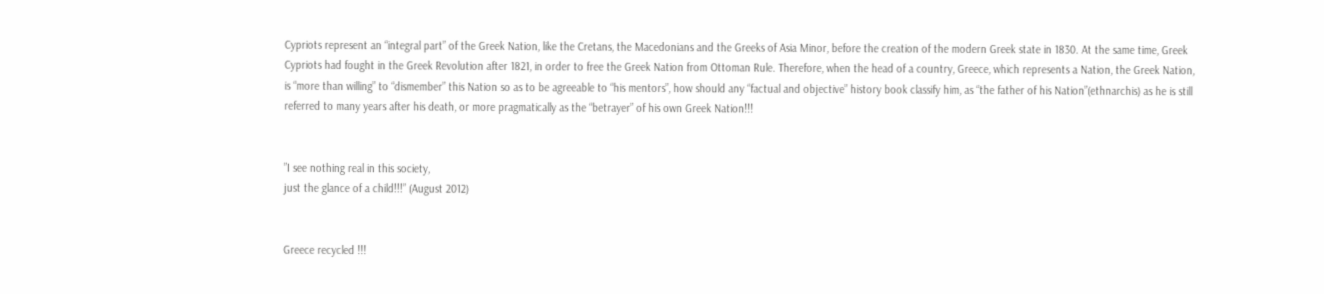Cypriots represent an “integral part” of the Greek Nation, like the Cretans, the Macedonians and the Greeks of Asia Minor, before the creation of the modern Greek state in 1830. At the same time, Greek Cypriots had fought in the Greek Revolution after 1821, in order to free the Greek Nation from Ottoman Rule. Therefore, when the head of a country, Greece, which represents a Nation, the Greek Nation, is “more than willing” to “dismember” this Nation so as to be agreeable to “his mentors”, how should any “factual and objective” history book classify him, as “the father of his Nation”(ethnarchis) as he is still referred to many years after his death, or more pragmatically as the “betrayer” of his own Greek Nation!!!


”I see nothing real in this society,
just the glance of a child!!!” (August 2012)


Greece recycled !!!